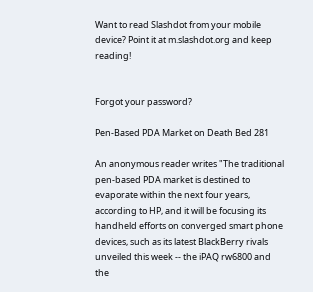Want to read Slashdot from your mobile device? Point it at m.slashdot.org and keep reading!


Forgot your password?

Pen-Based PDA Market on Death Bed 281

An anonymous reader writes "The traditional pen-based PDA market is destined to evaporate within the next four years, according to HP, and it will be focusing its handheld efforts on converged smart phone devices, such as its latest BlackBerry rivals unveiled this week -- the iPAQ rw6800 and the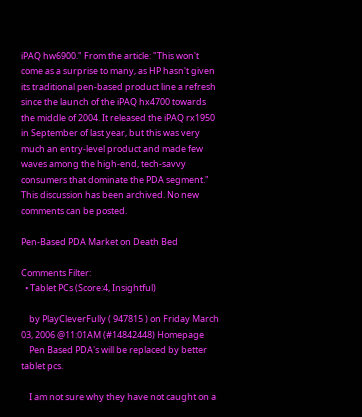iPAQ hw6900." From the article: "This won't come as a surprise to many, as HP hasn't given its traditional pen-based product line a refresh since the launch of the iPAQ hx4700 towards the middle of 2004. It released the iPAQ rx1950 in September of last year, but this was very much an entry-level product and made few waves among the high-end, tech-savvy consumers that dominate the PDA segment."
This discussion has been archived. No new comments can be posted.

Pen-Based PDA Market on Death Bed

Comments Filter:
  • Tablet PCs (Score:4, Insightful)

    by PlayCleverFully ( 947815 ) on Friday March 03, 2006 @11:01AM (#14842448) Homepage
    Pen Based PDA's will be replaced by better tablet pcs.

    I am not sure why they have not caught on a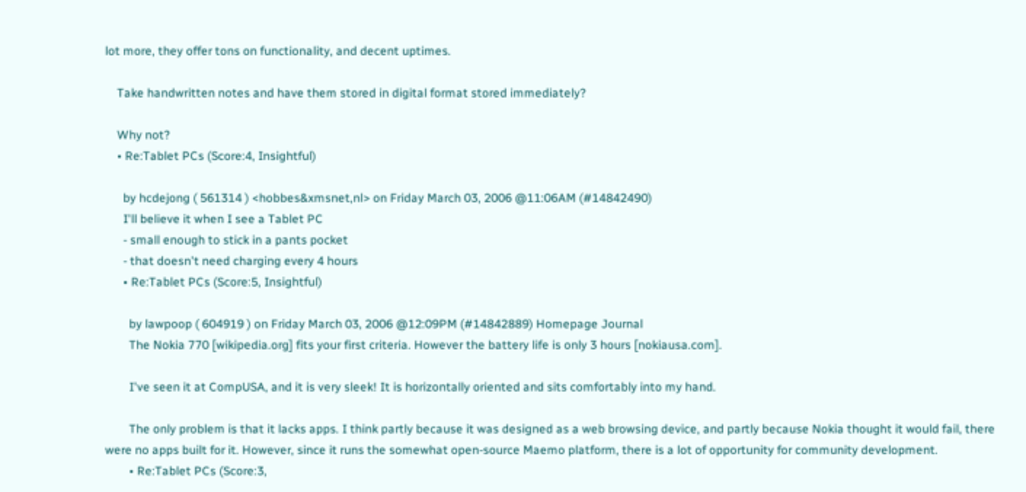lot more, they offer tons on functionality, and decent uptimes.

    Take handwritten notes and have them stored in digital format stored immediately?

    Why not?
    • Re:Tablet PCs (Score:4, Insightful)

      by hcdejong ( 561314 ) <hobbes&xmsnet,nl> on Friday March 03, 2006 @11:06AM (#14842490)
      I'll believe it when I see a Tablet PC
      - small enough to stick in a pants pocket
      - that doesn't need charging every 4 hours
      • Re:Tablet PCs (Score:5, Insightful)

        by lawpoop ( 604919 ) on Friday March 03, 2006 @12:09PM (#14842889) Homepage Journal
        The Nokia 770 [wikipedia.org] fits your first criteria. However the battery life is only 3 hours [nokiausa.com].

        I've seen it at CompUSA, and it is very sleek! It is horizontally oriented and sits comfortably into my hand.

        The only problem is that it lacks apps. I think partly because it was designed as a web browsing device, and partly because Nokia thought it would fail, there were no apps built for it. However, since it runs the somewhat open-source Maemo platform, there is a lot of opportunity for community development.
        • Re:Tablet PCs (Score:3,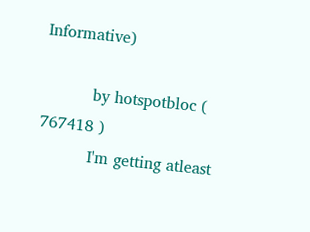Informative)

          by hotspotbloc ( 767418 )
          I'm getting atleast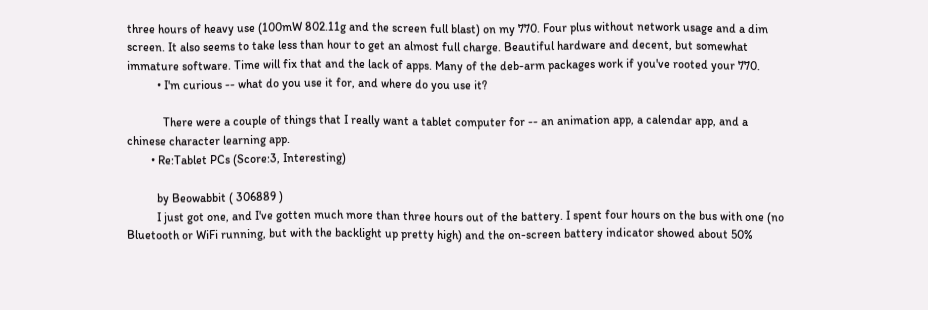three hours of heavy use (100mW 802.11g and the screen full blast) on my 770. Four plus without network usage and a dim screen. It also seems to take less than hour to get an almost full charge. Beautiful hardware and decent, but somewhat immature software. Time will fix that and the lack of apps. Many of the deb-arm packages work if you've rooted your 770.
          • I'm curious -- what do you use it for, and where do you use it?

            There were a couple of things that I really want a tablet computer for -- an animation app, a calendar app, and a chinese character learning app.
        • Re:Tablet PCs (Score:3, Interesting)

          by Beowabbit ( 306889 )
          I just got one, and I've gotten much more than three hours out of the battery. I spent four hours on the bus with one (no Bluetooth or WiFi running, but with the backlight up pretty high) and the on-screen battery indicator showed about 50%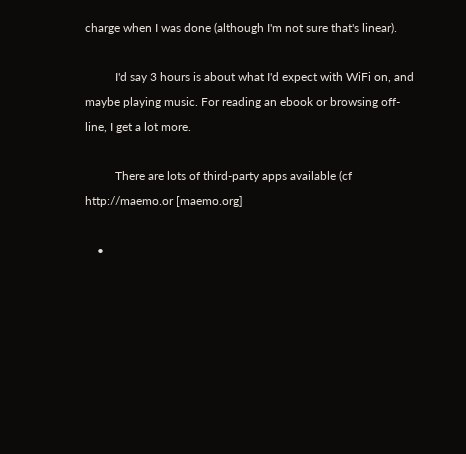charge when I was done (although I'm not sure that's linear).

          I'd say 3 hours is about what I'd expect with WiFi on, and maybe playing music. For reading an ebook or browsing off-line, I get a lot more.

          There are lots of third-party apps available (cf http://maemo.or [maemo.org]

    •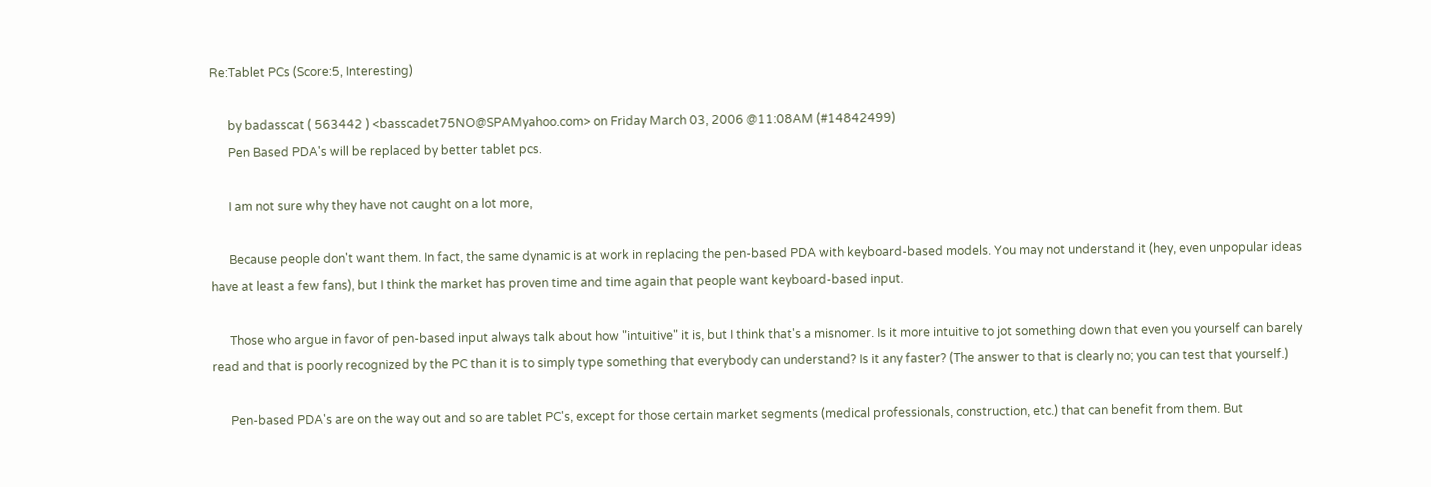Re:Tablet PCs (Score:5, Interesting)

      by badasscat ( 563442 ) <basscadet75NO@SPAMyahoo.com> on Friday March 03, 2006 @11:08AM (#14842499)
      Pen Based PDA's will be replaced by better tablet pcs.

      I am not sure why they have not caught on a lot more,

      Because people don't want them. In fact, the same dynamic is at work in replacing the pen-based PDA with keyboard-based models. You may not understand it (hey, even unpopular ideas have at least a few fans), but I think the market has proven time and time again that people want keyboard-based input.

      Those who argue in favor of pen-based input always talk about how "intuitive" it is, but I think that's a misnomer. Is it more intuitive to jot something down that even you yourself can barely read and that is poorly recognized by the PC than it is to simply type something that everybody can understand? Is it any faster? (The answer to that is clearly no; you can test that yourself.)

      Pen-based PDA's are on the way out and so are tablet PC's, except for those certain market segments (medical professionals, construction, etc.) that can benefit from them. But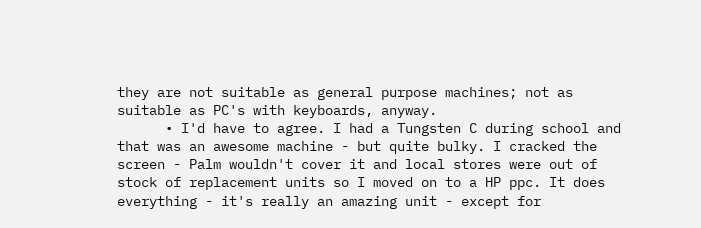they are not suitable as general purpose machines; not as suitable as PC's with keyboards, anyway.
      • I'd have to agree. I had a Tungsten C during school and that was an awesome machine - but quite bulky. I cracked the screen - Palm wouldn't cover it and local stores were out of stock of replacement units so I moved on to a HP ppc. It does everything - it's really an amazing unit - except for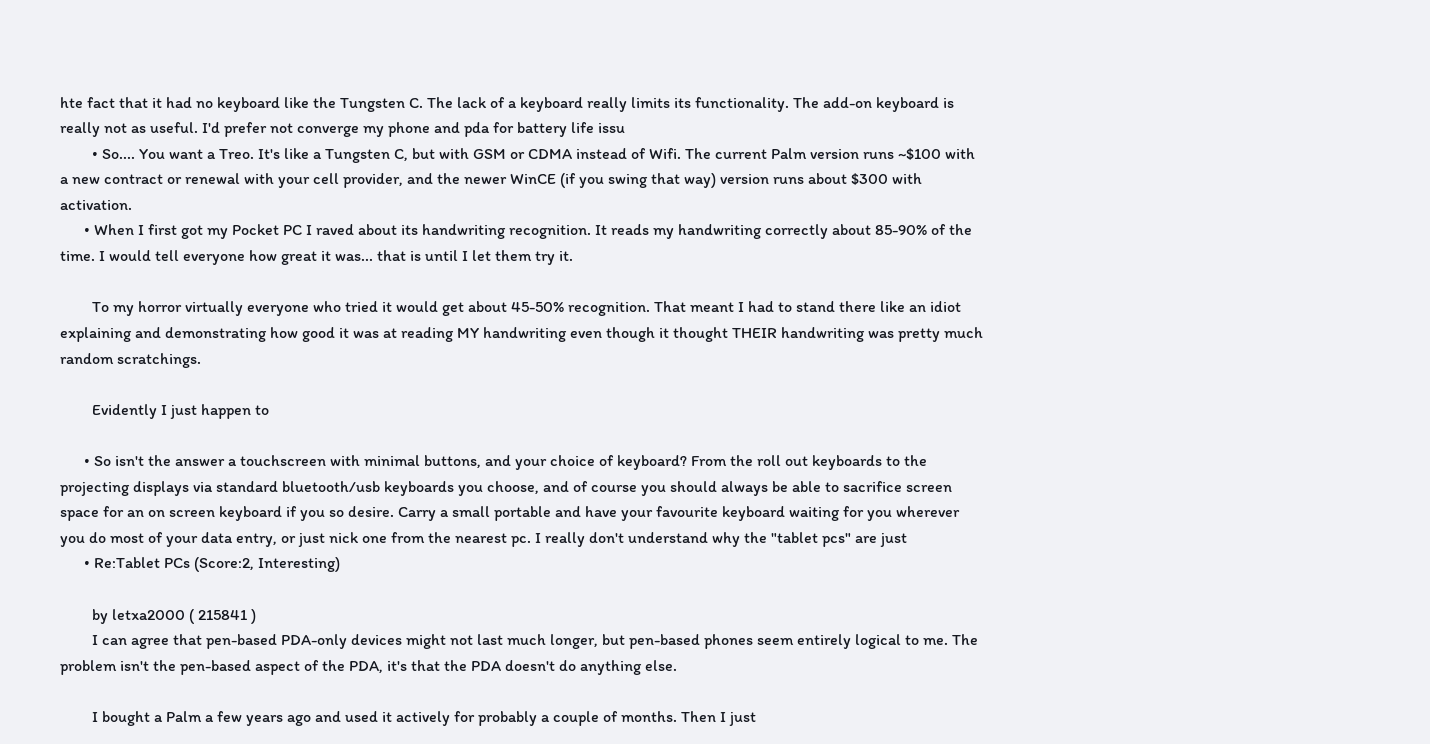hte fact that it had no keyboard like the Tungsten C. The lack of a keyboard really limits its functionality. The add-on keyboard is really not as useful. I'd prefer not converge my phone and pda for battery life issu
        • So.... You want a Treo. It's like a Tungsten C, but with GSM or CDMA instead of Wifi. The current Palm version runs ~$100 with a new contract or renewal with your cell provider, and the newer WinCE (if you swing that way) version runs about $300 with activation.
      • When I first got my Pocket PC I raved about its handwriting recognition. It reads my handwriting correctly about 85-90% of the time. I would tell everyone how great it was... that is until I let them try it.

        To my horror virtually everyone who tried it would get about 45-50% recognition. That meant I had to stand there like an idiot explaining and demonstrating how good it was at reading MY handwriting even though it thought THEIR handwriting was pretty much random scratchings.

        Evidently I just happen to

      • So isn't the answer a touchscreen with minimal buttons, and your choice of keyboard? From the roll out keyboards to the projecting displays via standard bluetooth/usb keyboards you choose, and of course you should always be able to sacrifice screen space for an on screen keyboard if you so desire. Carry a small portable and have your favourite keyboard waiting for you wherever you do most of your data entry, or just nick one from the nearest pc. I really don't understand why the "tablet pcs" are just
      • Re:Tablet PCs (Score:2, Interesting)

        by letxa2000 ( 215841 )
        I can agree that pen-based PDA-only devices might not last much longer, but pen-based phones seem entirely logical to me. The problem isn't the pen-based aspect of the PDA, it's that the PDA doesn't do anything else.

        I bought a Palm a few years ago and used it actively for probably a couple of months. Then I just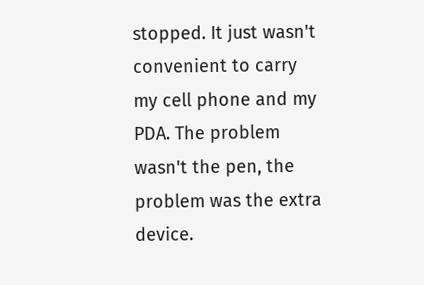stopped. It just wasn't convenient to carry my cell phone and my PDA. The problem wasn't the pen, the problem was the extra device.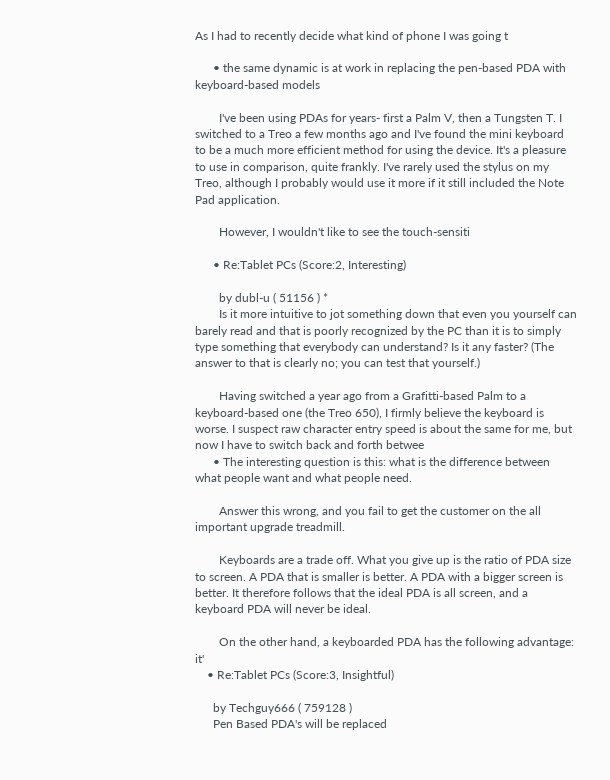As I had to recently decide what kind of phone I was going t

      • the same dynamic is at work in replacing the pen-based PDA with keyboard-based models

        I've been using PDAs for years- first a Palm V, then a Tungsten T. I switched to a Treo a few months ago and I've found the mini keyboard to be a much more efficient method for using the device. It's a pleasure to use in comparison, quite frankly. I've rarely used the stylus on my Treo, although I probably would use it more if it still included the Note Pad application.

        However, I wouldn't like to see the touch-sensiti

      • Re:Tablet PCs (Score:2, Interesting)

        by dubl-u ( 51156 ) *
        Is it more intuitive to jot something down that even you yourself can barely read and that is poorly recognized by the PC than it is to simply type something that everybody can understand? Is it any faster? (The answer to that is clearly no; you can test that yourself.)

        Having switched a year ago from a Grafitti-based Palm to a keyboard-based one (the Treo 650), I firmly believe the keyboard is worse. I suspect raw character entry speed is about the same for me, but now I have to switch back and forth betwee
      • The interesting question is this: what is the difference between what people want and what people need.

        Answer this wrong, and you fail to get the customer on the all important upgrade treadmill.

        Keyboards are a trade off. What you give up is the ratio of PDA size to screen. A PDA that is smaller is better. A PDA with a bigger screen is better. It therefore follows that the ideal PDA is all screen, and a keyboard PDA will never be ideal.

        On the other hand, a keyboarded PDA has the following advantage: it'
    • Re:Tablet PCs (Score:3, Insightful)

      by Techguy666 ( 759128 )
      Pen Based PDA's will be replaced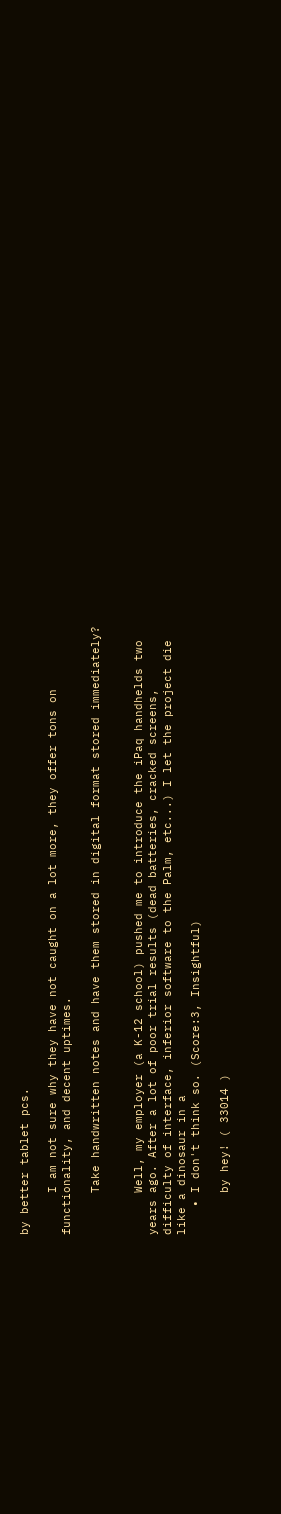by better tablet pcs.

      I am not sure why they have not caught on a lot more, they offer tons on functionality, and decent uptimes.

      Take handwritten notes and have them stored in digital format stored immediately?


      Well, my employer (a K-12 school) pushed me to introduce the iPaq handhelds two years ago. After a lot of poor trial results (dead batteries, cracked screens, difficulty of interface, inferior software to the Palm, etc...) I let the project die like a dinosaur in a
    • I don't think so. (Score:3, Insightful)

      by hey! ( 33014 )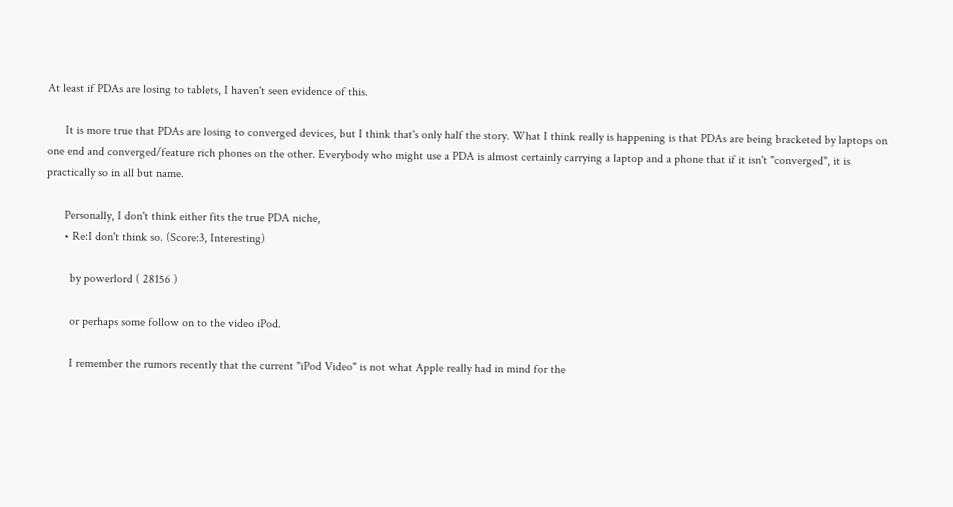At least if PDAs are losing to tablets, I haven't seen evidence of this.

      It is more true that PDAs are losing to converged devices, but I think that's only half the story. What I think really is happening is that PDAs are being bracketed by laptops on one end and converged/feature rich phones on the other. Everybody who might use a PDA is almost certainly carrying a laptop and a phone that if it isn't "converged", it is practically so in all but name.

      Personally, I don't think either fits the true PDA niche,
      • Re:I don't think so. (Score:3, Interesting)

        by powerlord ( 28156 )

        or perhaps some follow on to the video iPod.

        I remember the rumors recently that the current "iPod Video" is not what Apple really had in mind for the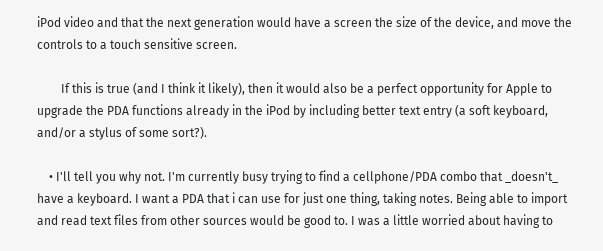iPod video and that the next generation would have a screen the size of the device, and move the controls to a touch sensitive screen.

        If this is true (and I think it likely), then it would also be a perfect opportunity for Apple to upgrade the PDA functions already in the iPod by including better text entry (a soft keyboard, and/or a stylus of some sort?).

    • I'll tell you why not. I'm currently busy trying to find a cellphone/PDA combo that _doesn't_ have a keyboard. I want a PDA that i can use for just one thing, taking notes. Being able to import and read text files from other sources would be good to. I was a little worried about having to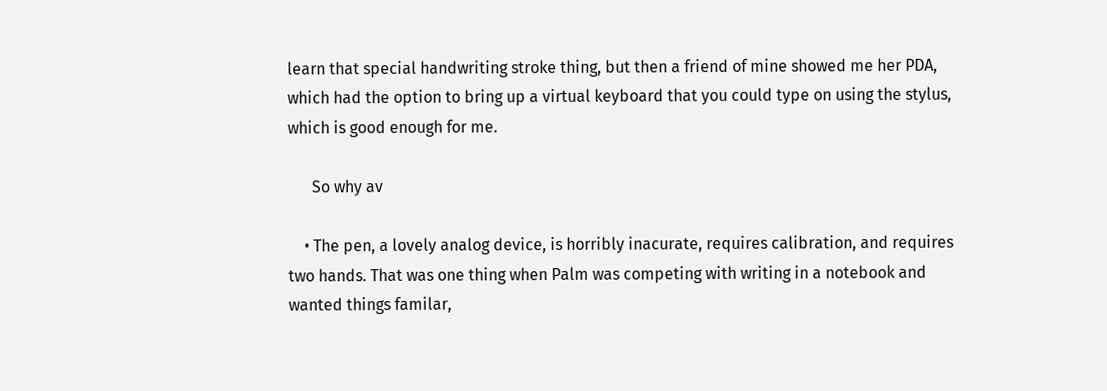learn that special handwriting stroke thing, but then a friend of mine showed me her PDA, which had the option to bring up a virtual keyboard that you could type on using the stylus, which is good enough for me.

      So why av

    • The pen, a lovely analog device, is horribly inacurate, requires calibration, and requires two hands. That was one thing when Palm was competing with writing in a notebook and wanted things familar,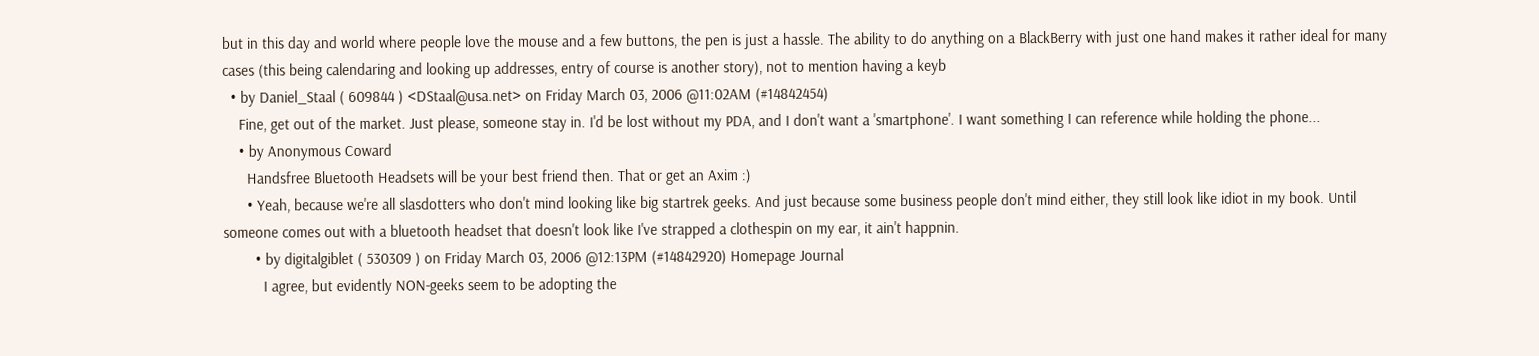but in this day and world where people love the mouse and a few buttons, the pen is just a hassle. The ability to do anything on a BlackBerry with just one hand makes it rather ideal for many cases (this being calendaring and looking up addresses, entry of course is another story), not to mention having a keyb
  • by Daniel_Staal ( 609844 ) <DStaal@usa.net> on Friday March 03, 2006 @11:02AM (#14842454)
    Fine, get out of the market. Just please, someone stay in. I'd be lost without my PDA, and I don't want a 'smartphone'. I want something I can reference while holding the phone...
    • by Anonymous Coward
      Handsfree Bluetooth Headsets will be your best friend then. That or get an Axim :)
      • Yeah, because we're all slasdotters who don't mind looking like big startrek geeks. And just because some business people don't mind either, they still look like idiot in my book. Until someone comes out with a bluetooth headset that doesn't look like I've strapped a clothespin on my ear, it ain't happnin.
        • by digitalgiblet ( 530309 ) on Friday March 03, 2006 @12:13PM (#14842920) Homepage Journal
          I agree, but evidently NON-geeks seem to be adopting the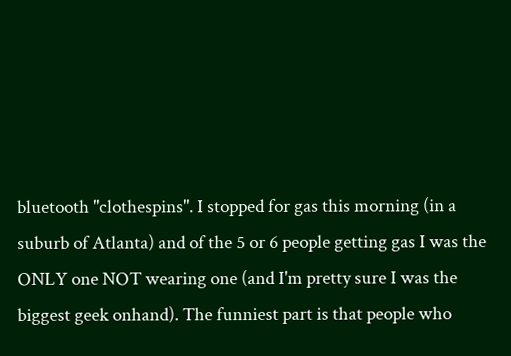bluetooth "clothespins". I stopped for gas this morning (in a suburb of Atlanta) and of the 5 or 6 people getting gas I was the ONLY one NOT wearing one (and I'm pretty sure I was the biggest geek onhand). The funniest part is that people who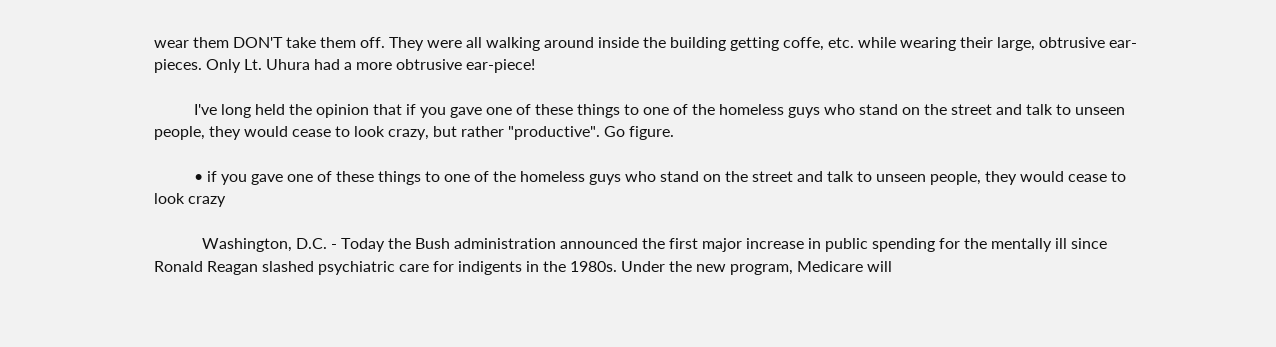wear them DON'T take them off. They were all walking around inside the building getting coffe, etc. while wearing their large, obtrusive ear-pieces. Only Lt. Uhura had a more obtrusive ear-piece!

          I've long held the opinion that if you gave one of these things to one of the homeless guys who stand on the street and talk to unseen people, they would cease to look crazy, but rather "productive". Go figure.

          • if you gave one of these things to one of the homeless guys who stand on the street and talk to unseen people, they would cease to look crazy

            Washington, D.C. - Today the Bush administration announced the first major increase in public spending for the mentally ill since Ronald Reagan slashed psychiatric care for indigents in the 1980s. Under the new program, Medicare will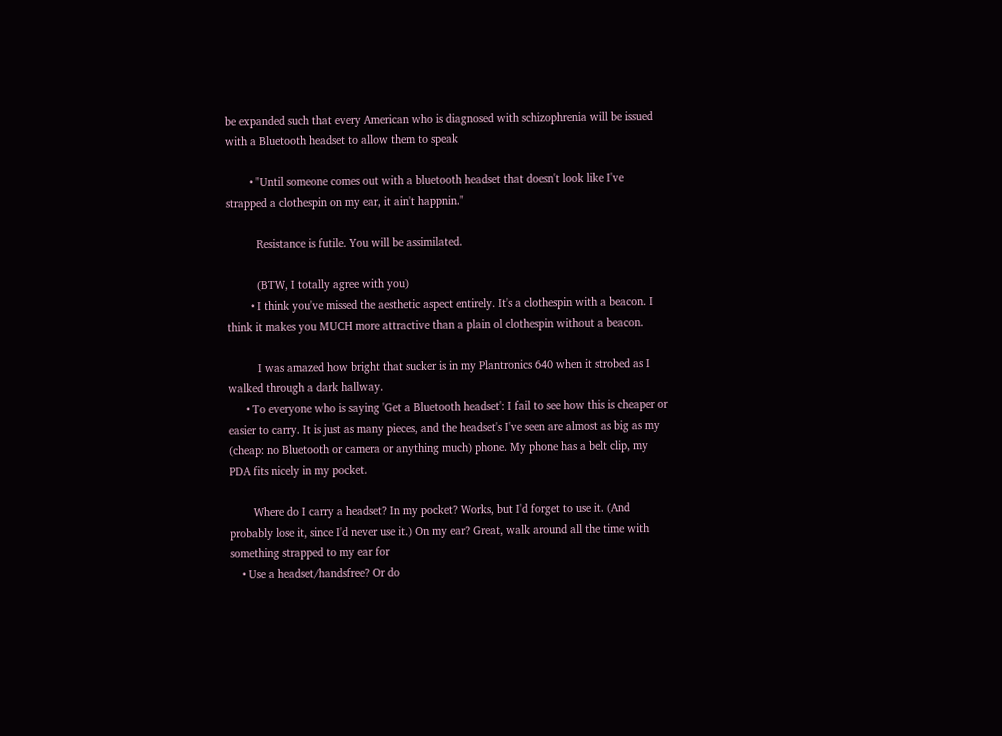be expanded such that every American who is diagnosed with schizophrenia will be issued with a Bluetooth headset to allow them to speak

        • "Until someone comes out with a bluetooth headset that doesn't look like I've strapped a clothespin on my ear, it ain't happnin."

          Resistance is futile. You will be assimilated.

          (BTW, I totally agree with you)
        • I think you've missed the aesthetic aspect entirely. It's a clothespin with a beacon. I think it makes you MUCH more attractive than a plain ol clothespin without a beacon.

          I was amazed how bright that sucker is in my Plantronics 640 when it strobed as I walked through a dark hallway.
      • To everyone who is saying 'Get a Bluetooth headset': I fail to see how this is cheaper or easier to carry. It is just as many pieces, and the headset's I've seen are almost as big as my (cheap: no Bluetooth or camera or anything much) phone. My phone has a belt clip, my PDA fits nicely in my pocket.

        Where do I carry a headset? In my pocket? Works, but I'd forget to use it. (And probably lose it, since I'd never use it.) On my ear? Great, walk around all the time with something strapped to my ear for
    • Use a headset/handsfree? Or do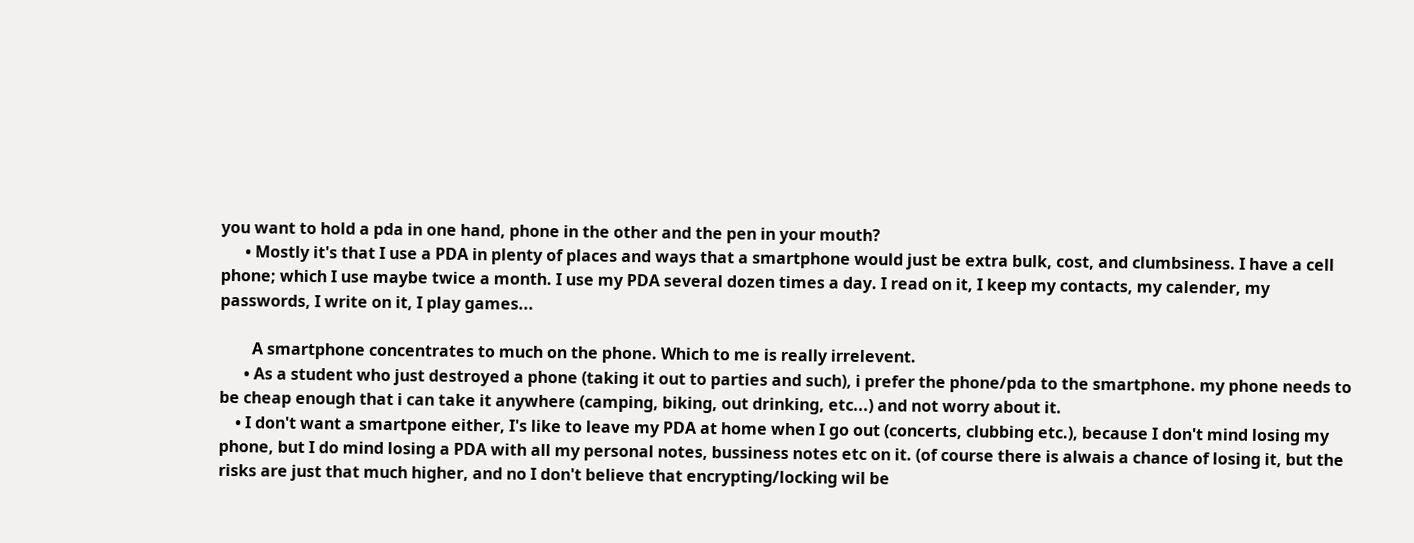you want to hold a pda in one hand, phone in the other and the pen in your mouth?
      • Mostly it's that I use a PDA in plenty of places and ways that a smartphone would just be extra bulk, cost, and clumbsiness. I have a cell phone; which I use maybe twice a month. I use my PDA several dozen times a day. I read on it, I keep my contacts, my calender, my passwords, I write on it, I play games...

        A smartphone concentrates to much on the phone. Which to me is really irrelevent.
      • As a student who just destroyed a phone (taking it out to parties and such), i prefer the phone/pda to the smartphone. my phone needs to be cheap enough that i can take it anywhere (camping, biking, out drinking, etc...) and not worry about it.
    • I don't want a smartpone either, I's like to leave my PDA at home when I go out (concerts, clubbing etc.), because I don't mind losing my phone, but I do mind losing a PDA with all my personal notes, bussiness notes etc on it. (of course there is alwais a chance of losing it, but the risks are just that much higher, and no I don't believe that encrypting/locking wil be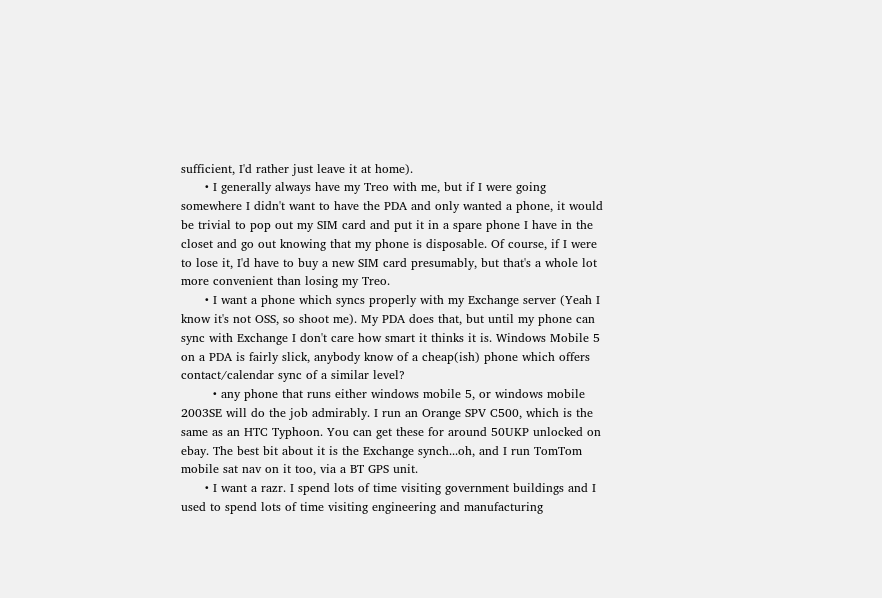sufficient, I'd rather just leave it at home).
      • I generally always have my Treo with me, but if I were going somewhere I didn't want to have the PDA and only wanted a phone, it would be trivial to pop out my SIM card and put it in a spare phone I have in the closet and go out knowing that my phone is disposable. Of course, if I were to lose it, I'd have to buy a new SIM card presumably, but that's a whole lot more convenient than losing my Treo.
      • I want a phone which syncs properly with my Exchange server (Yeah I know it's not OSS, so shoot me). My PDA does that, but until my phone can sync with Exchange I don't care how smart it thinks it is. Windows Mobile 5 on a PDA is fairly slick, anybody know of a cheap(ish) phone which offers contact/calendar sync of a similar level?
        • any phone that runs either windows mobile 5, or windows mobile 2003SE will do the job admirably. I run an Orange SPV C500, which is the same as an HTC Typhoon. You can get these for around 50UKP unlocked on ebay. The best bit about it is the Exchange synch...oh, and I run TomTom mobile sat nav on it too, via a BT GPS unit.
      • I want a razr. I spend lots of time visiting government buildings and I used to spend lots of time visiting engineering and manufacturing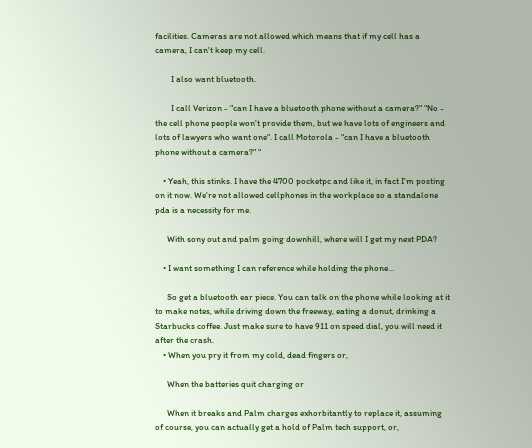facilities. Cameras are not allowed which means that if my cell has a camera, I can't keep my cell.

        I also want bluetooth.

        I call Verizon - "can I have a bluetooth phone without a camera?" "No - the cell phone people won't provide them, but we have lots of engineers and lots of lawyers who want one". I call Motorola - "can I have a bluetooth phone without a camera?" "

    • Yeah, this stinks. I have the 4700 pocketpc and like it, in fact I'm posting on it now. We're not allowed cellphones in the workplace so a standalone pda is a necessity for me.

      With sony out and palm going downhill, where will I get my next PDA?

    • I want something I can reference while holding the phone...

      So get a bluetooth ear piece. You can talk on the phone while looking at it to make notes, while driving down the freeway, eating a donut, drinking a Starbucks coffee. Just make sure to have 911 on speed dial, you will need it after the crash.
    • When you pry it from my cold, dead fingers or,

      When the batteries quit charging or

      When it breaks and Palm charges exhorbitantly to replace it, assuming of course, you can actually get a hold of Palm tech support, or,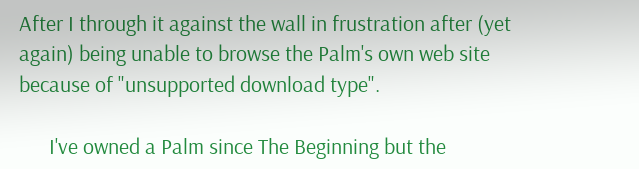After I through it against the wall in frustration after (yet again) being unable to browse the Palm's own web site because of "unsupported download type".

      I've owned a Palm since The Beginning but the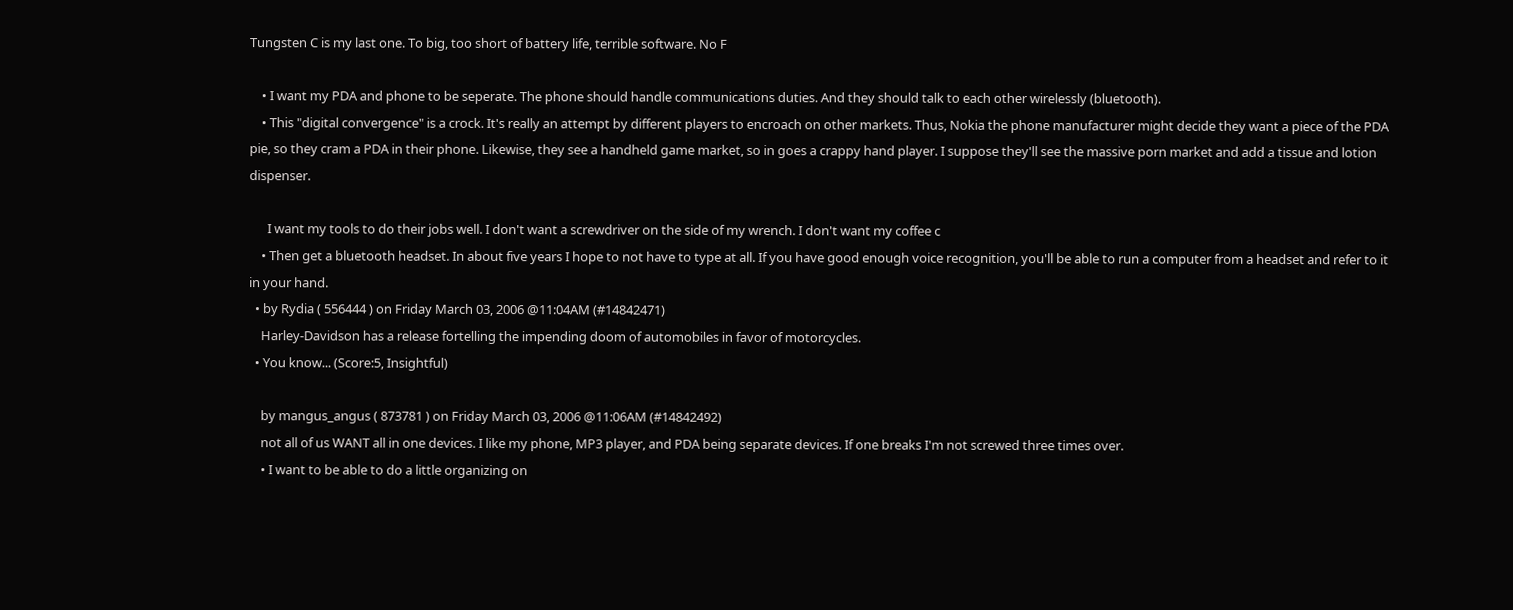Tungsten C is my last one. To big, too short of battery life, terrible software. No F

    • I want my PDA and phone to be seperate. The phone should handle communications duties. And they should talk to each other wirelessly (bluetooth).
    • This "digital convergence" is a crock. It's really an attempt by different players to encroach on other markets. Thus, Nokia the phone manufacturer might decide they want a piece of the PDA pie, so they cram a PDA in their phone. Likewise, they see a handheld game market, so in goes a crappy hand player. I suppose they'll see the massive porn market and add a tissue and lotion dispenser.

      I want my tools to do their jobs well. I don't want a screwdriver on the side of my wrench. I don't want my coffee c
    • Then get a bluetooth headset. In about five years I hope to not have to type at all. If you have good enough voice recognition, you'll be able to run a computer from a headset and refer to it in your hand.
  • by Rydia ( 556444 ) on Friday March 03, 2006 @11:04AM (#14842471)
    Harley-Davidson has a release fortelling the impending doom of automobiles in favor of motorcycles.
  • You know... (Score:5, Insightful)

    by mangus_angus ( 873781 ) on Friday March 03, 2006 @11:06AM (#14842492)
    not all of us WANT all in one devices. I like my phone, MP3 player, and PDA being separate devices. If one breaks I'm not screwed three times over.
    • I want to be able to do a little organizing on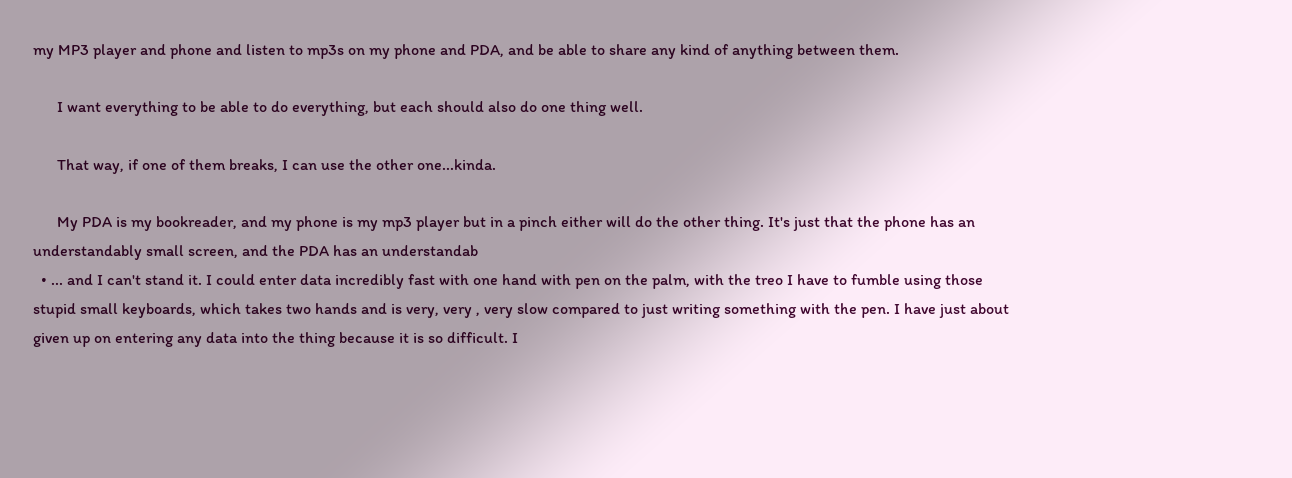my MP3 player and phone and listen to mp3s on my phone and PDA, and be able to share any kind of anything between them.

      I want everything to be able to do everything, but each should also do one thing well.

      That way, if one of them breaks, I can use the other one...kinda.

      My PDA is my bookreader, and my phone is my mp3 player but in a pinch either will do the other thing. It's just that the phone has an understandably small screen, and the PDA has an understandab
  • ... and I can't stand it. I could enter data incredibly fast with one hand with pen on the palm, with the treo I have to fumble using those stupid small keyboards, which takes two hands and is very, very , very slow compared to just writing something with the pen. I have just about given up on entering any data into the thing because it is so difficult. I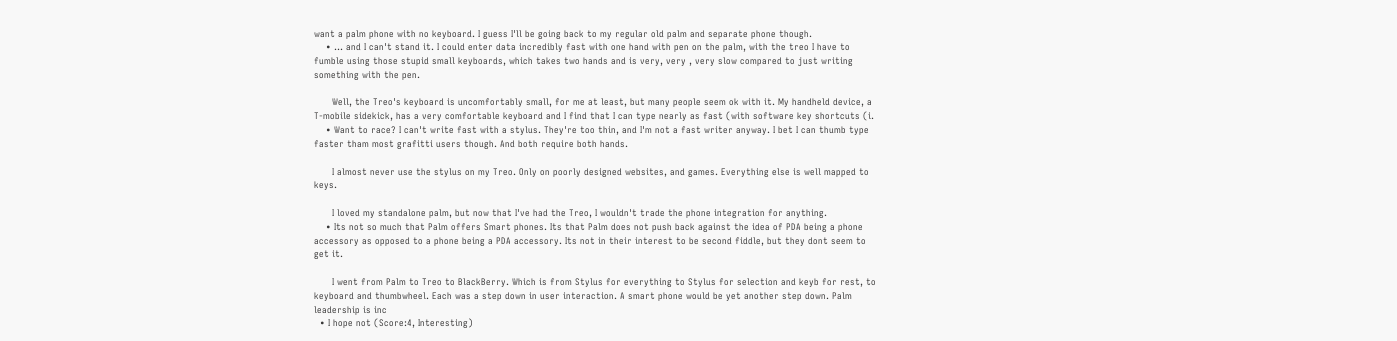want a palm phone with no keyboard. I guess I'll be going back to my regular old palm and separate phone though.
    • ... and I can't stand it. I could enter data incredibly fast with one hand with pen on the palm, with the treo I have to fumble using those stupid small keyboards, which takes two hands and is very, very , very slow compared to just writing something with the pen.

      Well, the Treo's keyboard is uncomfortably small, for me at least, but many people seem ok with it. My handheld device, a T-mobile sidekick, has a very comfortable keyboard and I find that I can type nearly as fast (with software key shortcuts (i.
    • Want to race? I can't write fast with a stylus. They're too thin, and I'm not a fast writer anyway. I bet I can thumb type faster tham most grafitti users though. And both require both hands.

      I almost never use the stylus on my Treo. Only on poorly designed websites, and games. Everything else is well mapped to keys.

      I loved my standalone palm, but now that I've had the Treo, I wouldn't trade the phone integration for anything.
    • Its not so much that Palm offers Smart phones. Its that Palm does not push back against the idea of PDA being a phone accessory as opposed to a phone being a PDA accessory. Its not in their interest to be second fiddle, but they dont seem to get it.

      I went from Palm to Treo to BlackBerry. Which is from Stylus for everything to Stylus for selection and keyb for rest, to keyboard and thumbwheel. Each was a step down in user interaction. A smart phone would be yet another step down. Palm leadership is inc
  • I hope not (Score:4, Interesting)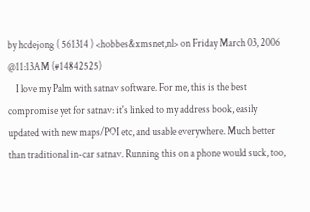by hcdejong ( 561314 ) <hobbes&xmsnet,nl> on Friday March 03, 2006 @11:13AM (#14842525)
    I love my Palm with satnav software. For me, this is the best compromise yet for satnav: it's linked to my address book, easily updated with new maps/POI etc, and usable everywhere. Much better than traditional in-car satnav. Running this on a phone would suck, too,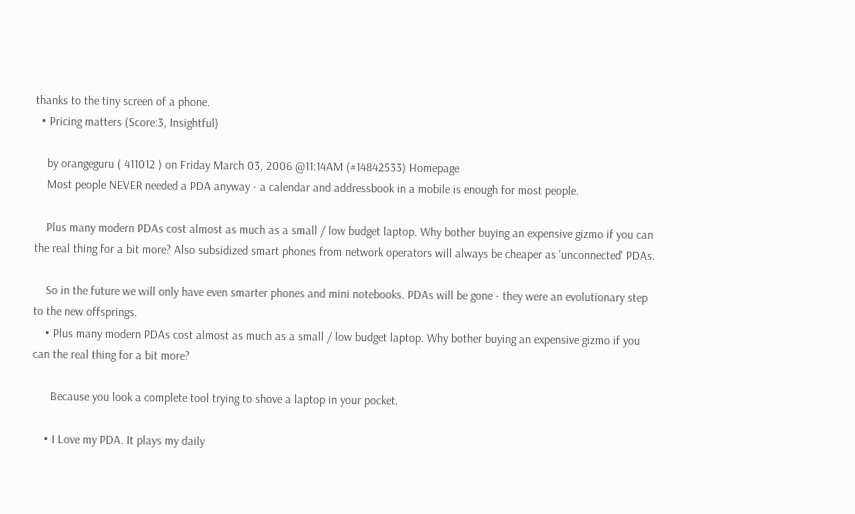thanks to the tiny screen of a phone.
  • Pricing matters (Score:3, Insightful)

    by orangeguru ( 411012 ) on Friday March 03, 2006 @11:14AM (#14842533) Homepage
    Most people NEVER needed a PDA anyway - a calendar and addressbook in a mobile is enough for most people.

    Plus many modern PDAs cost almost as much as a small / low budget laptop. Why bother buying an expensive gizmo if you can the real thing for a bit more? Also subsidized smart phones from network operators will always be cheaper as 'unconnected' PDAs.

    So in the future we will only have even smarter phones and mini notebooks. PDAs will be gone - they were an evolutionary step to the new offsprings.
    • Plus many modern PDAs cost almost as much as a small / low budget laptop. Why bother buying an expensive gizmo if you can the real thing for a bit more?

      Because you look a complete tool trying to shove a laptop in your pocket.

    • I Love my PDA. It plays my daily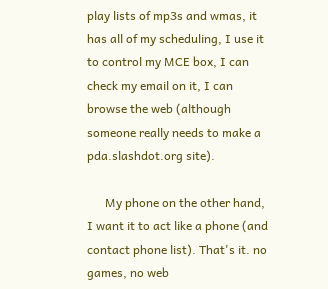play lists of mp3s and wmas, it has all of my scheduling, I use it to control my MCE box, I can check my email on it, I can browse the web (although someone really needs to make a pda.slashdot.org site).

      My phone on the other hand, I want it to act like a phone (and contact phone list). That's it. no games, no web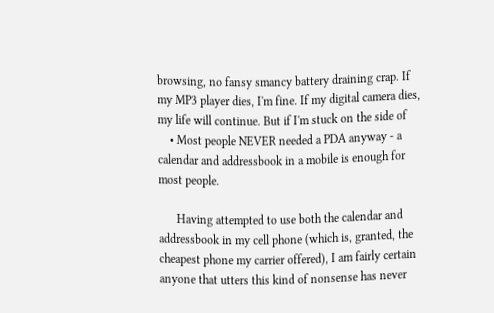browsing, no fansy smancy battery draining crap. If my MP3 player dies, I'm fine. If my digital camera dies, my life will continue. But if I'm stuck on the side of
    • Most people NEVER needed a PDA anyway - a calendar and addressbook in a mobile is enough for most people.

      Having attempted to use both the calendar and addressbook in my cell phone (which is, granted, the cheapest phone my carrier offered), I am fairly certain anyone that utters this kind of nonsense has never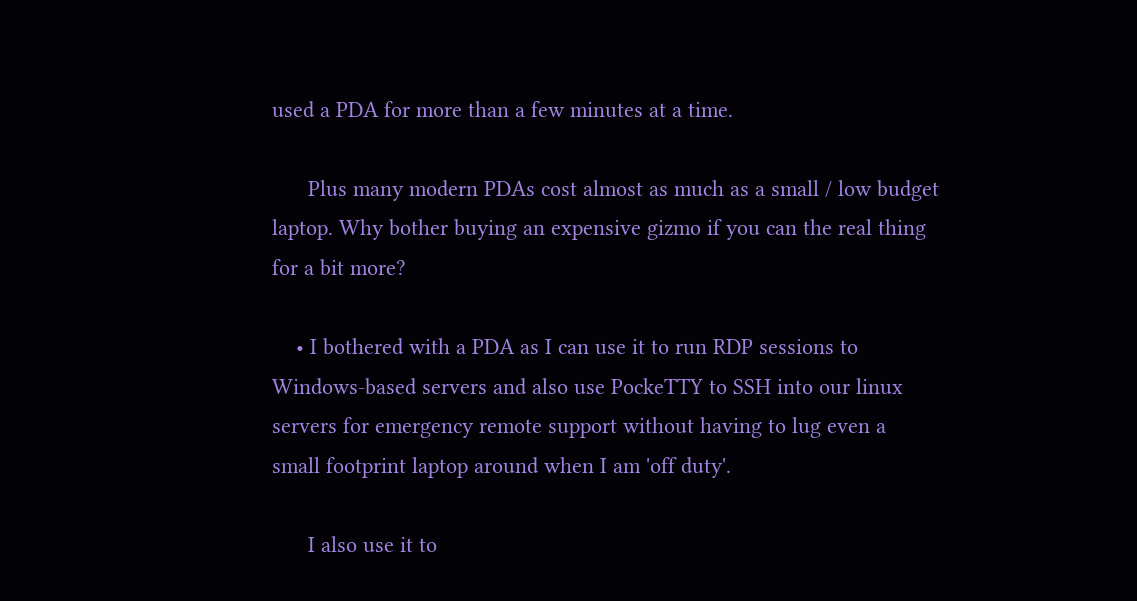used a PDA for more than a few minutes at a time.

      Plus many modern PDAs cost almost as much as a small / low budget laptop. Why bother buying an expensive gizmo if you can the real thing for a bit more?

    • I bothered with a PDA as I can use it to run RDP sessions to Windows-based servers and also use PockeTTY to SSH into our linux servers for emergency remote support without having to lug even a small footprint laptop around when I am 'off duty'.

      I also use it to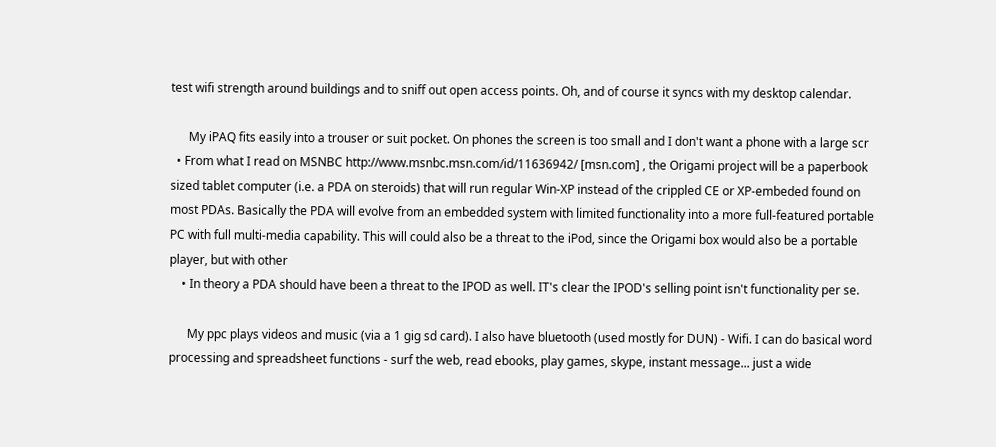test wifi strength around buildings and to sniff out open access points. Oh, and of course it syncs with my desktop calendar.

      My iPAQ fits easily into a trouser or suit pocket. On phones the screen is too small and I don't want a phone with a large scr
  • From what I read on MSNBC http://www.msnbc.msn.com/id/11636942/ [msn.com] , the Origami project will be a paperbook sized tablet computer (i.e. a PDA on steroids) that will run regular Win-XP instead of the crippled CE or XP-embeded found on most PDAs. Basically the PDA will evolve from an embedded system with limited functionality into a more full-featured portable PC with full multi-media capability. This will could also be a threat to the iPod, since the Origami box would also be a portable player, but with other
    • In theory a PDA should have been a threat to the IPOD as well. IT's clear the IPOD's selling point isn't functionality per se.

      My ppc plays videos and music (via a 1 gig sd card). I also have bluetooth (used mostly for DUN) - Wifi. I can do basical word processing and spreadsheet functions - surf the web, read ebooks, play games, skype, instant message... just a wide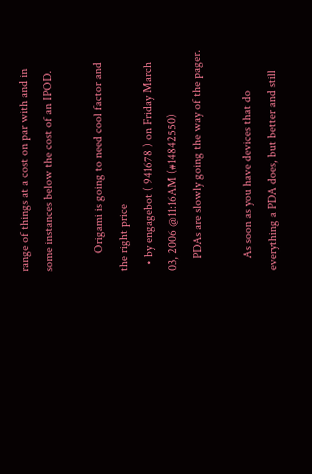range of things at a cost on par with and in some instances below the cost of an IPOD.

      Origami is going to need cool factor and the right price
  • by engagebot ( 941678 ) on Friday March 03, 2006 @11:16AM (#14842550)
    PDAs are slowly going the way of the pager.

    As soon as you have devices that do everything a PDA does, but better and still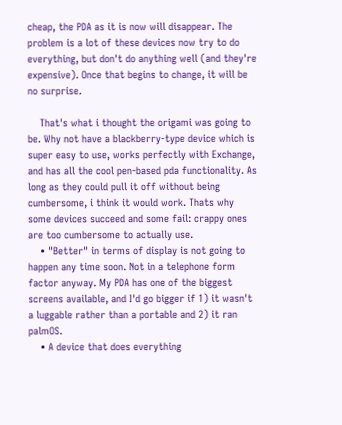cheap, the PDA as it is now will disappear. The problem is a lot of these devices now try to do everything, but don't do anything well (and they're expensive). Once that begins to change, it will be no surprise.

    That's what i thought the origami was going to be. Why not have a blackberry-type device which is super easy to use, works perfectly with Exchange, and has all the cool pen-based pda functionality. As long as they could pull it off without being cumbersome, i think it would work. Thats why some devices succeed and some fail: crappy ones are too cumbersome to actually use.
    • "Better" in terms of display is not going to happen any time soon. Not in a telephone form factor anyway. My PDA has one of the biggest screens available, and I'd go bigger if 1) it wasn't a luggable rather than a portable and 2) it ran palmOS.
    • A device that does everything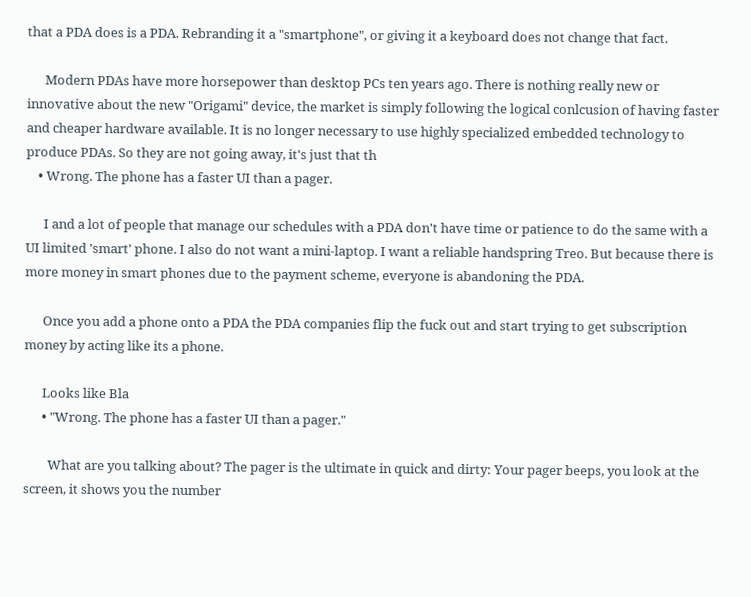that a PDA does is a PDA. Rebranding it a "smartphone", or giving it a keyboard does not change that fact.

      Modern PDAs have more horsepower than desktop PCs ten years ago. There is nothing really new or innovative about the new "Origami" device, the market is simply following the logical conlcusion of having faster and cheaper hardware available. It is no longer necessary to use highly specialized embedded technology to produce PDAs. So they are not going away, it's just that th
    • Wrong. The phone has a faster UI than a pager.

      I and a lot of people that manage our schedules with a PDA don't have time or patience to do the same with a UI limited 'smart' phone. I also do not want a mini-laptop. I want a reliable handspring Treo. But because there is more money in smart phones due to the payment scheme, everyone is abandoning the PDA.

      Once you add a phone onto a PDA the PDA companies flip the fuck out and start trying to get subscription money by acting like its a phone.

      Looks like Bla
      • "Wrong. The phone has a faster UI than a pager."

        What are you talking about? The pager is the ultimate in quick and dirty: Your pager beeps, you look at the screen, it shows you the number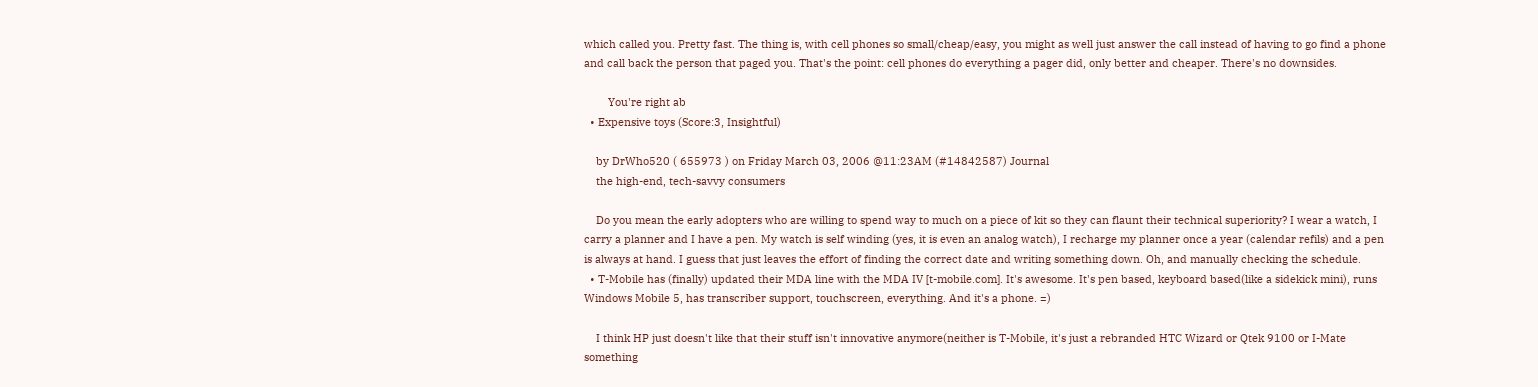which called you. Pretty fast. The thing is, with cell phones so small/cheap/easy, you might as well just answer the call instead of having to go find a phone and call back the person that paged you. That's the point: cell phones do everything a pager did, only better and cheaper. There's no downsides.

        You're right ab
  • Expensive toys (Score:3, Insightful)

    by DrWho520 ( 655973 ) on Friday March 03, 2006 @11:23AM (#14842587) Journal
    the high-end, tech-savvy consumers

    Do you mean the early adopters who are willing to spend way to much on a piece of kit so they can flaunt their technical superiority? I wear a watch, I carry a planner and I have a pen. My watch is self winding (yes, it is even an analog watch), I recharge my planner once a year (calendar refils) and a pen is always at hand. I guess that just leaves the effort of finding the correct date and writing something down. Oh, and manually checking the schedule.
  • T-Mobile has (finally) updated their MDA line with the MDA IV [t-mobile.com]. It's awesome. It's pen based, keyboard based(like a sidekick mini), runs Windows Mobile 5, has transcriber support, touchscreen, everything. And it's a phone. =)

    I think HP just doesn't like that their stuff isn't innovative anymore(neither is T-Mobile, it's just a rebranded HTC Wizard or Qtek 9100 or I-Mate something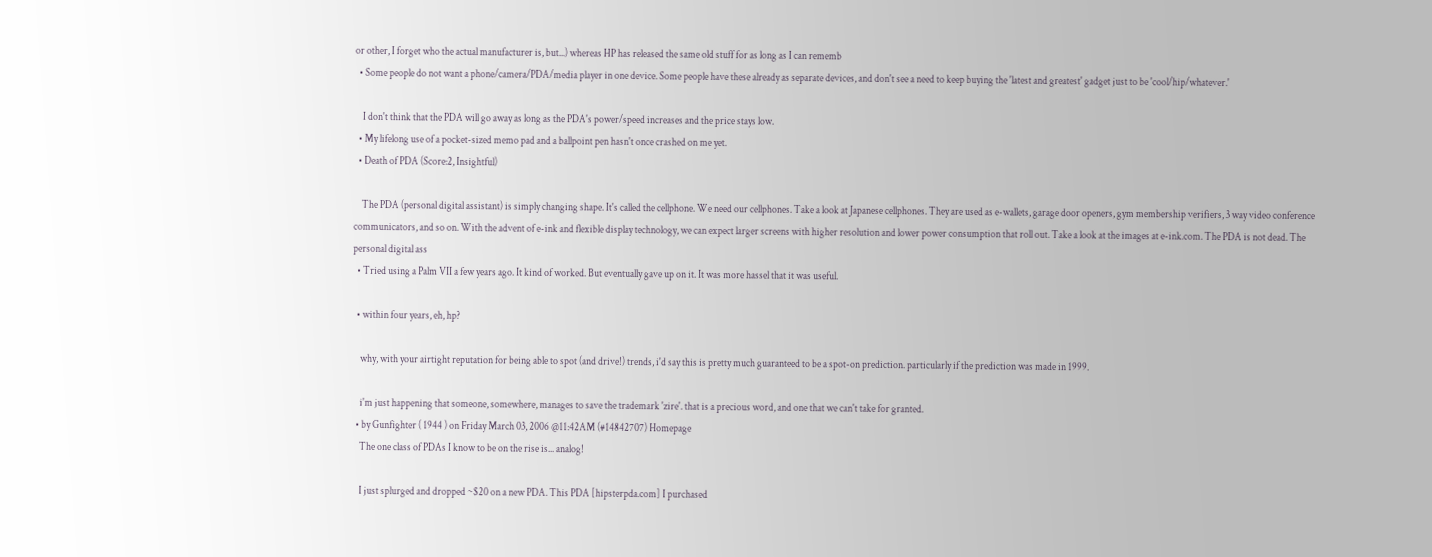or other, I forget who the actual manufacturer is, but...) whereas HP has released the same old stuff for as long as I can rememb
  • Some people do not want a phone/camera/PDA/media player in one device. Some people have these already as separate devices, and don't see a need to keep buying the 'latest and greatest' gadget just to be 'cool/hip/whatever.'

    I don't think that the PDA will go away as long as the PDA's power/speed increases and the price stays low.
  • My lifelong use of a pocket-sized memo pad and a ballpoint pen hasn't once crashed on me yet.
  • Death of PDA (Score:2, Insightful)

    The PDA (personal digital assistant) is simply changing shape. It's called the cellphone. We need our cellphones. Take a look at Japanese cellphones. They are used as e-wallets, garage door openers, gym membership verifiers, 3 way video conference communicators, and so on. With the advent of e-ink and flexible display technology, we can expect larger screens with higher resolution and lower power consumption that roll out. Take a look at the images at e-ink.com. The PDA is not dead. The personal digital ass
  • Tried using a Palm VII a few years ago. It kind of worked. But eventually gave up on it. It was more hassel that it was useful.

  • within four years, eh, hp?

    why, with your airtight reputation for being able to spot (and drive!) trends, i'd say this is pretty much guaranteed to be a spot-on prediction. particularly if the prediction was made in 1999.

    i'm just happening that someone, somewhere, manages to save the trademark 'zire'. that is a precious word, and one that we can't take for granted.
  • by Gunfighter ( 1944 ) on Friday March 03, 2006 @11:42AM (#14842707) Homepage
    The one class of PDAs I know to be on the rise is... analog!

    I just splurged and dropped ~$20 on a new PDA. This PDA [hipsterpda.com] I purchased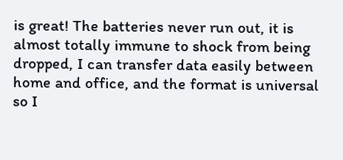is great! The batteries never run out, it is almost totally immune to shock from being dropped, I can transfer data easily between home and office, and the format is universal so I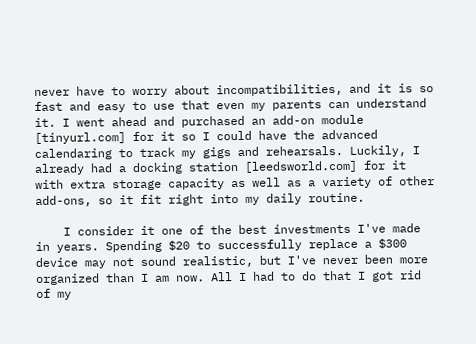never have to worry about incompatibilities, and it is so fast and easy to use that even my parents can understand it. I went ahead and purchased an add-on module [tinyurl.com] for it so I could have the advanced calendaring to track my gigs and rehearsals. Luckily, I already had a docking station [leedsworld.com] for it with extra storage capacity as well as a variety of other add-ons, so it fit right into my daily routine.

    I consider it one of the best investments I've made in years. Spending $20 to successfully replace a $300 device may not sound realistic, but I've never been more organized than I am now. All I had to do that I got rid of my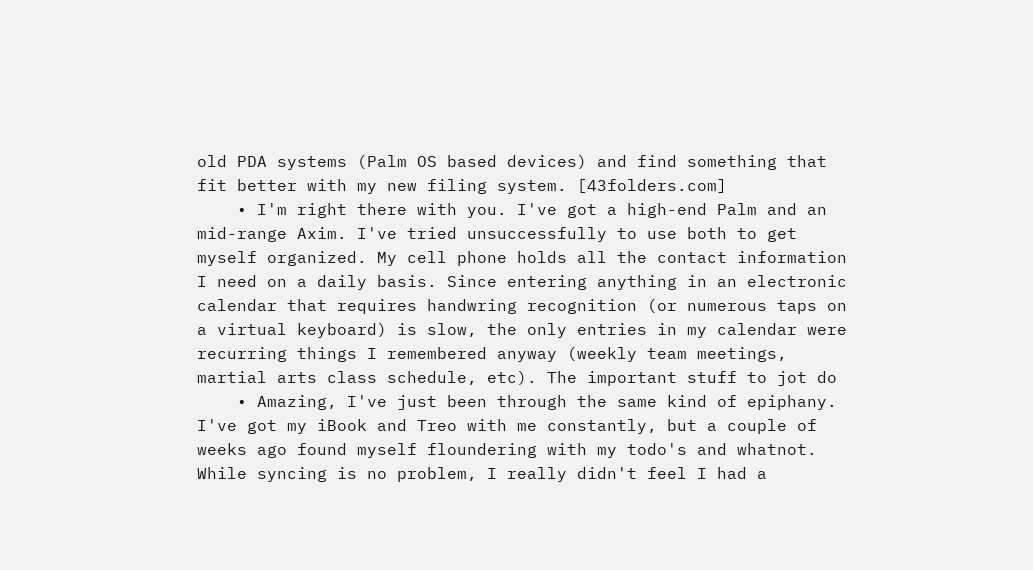old PDA systems (Palm OS based devices) and find something that fit better with my new filing system. [43folders.com]
    • I'm right there with you. I've got a high-end Palm and an mid-range Axim. I've tried unsuccessfully to use both to get myself organized. My cell phone holds all the contact information I need on a daily basis. Since entering anything in an electronic calendar that requires handwring recognition (or numerous taps on a virtual keyboard) is slow, the only entries in my calendar were recurring things I remembered anyway (weekly team meetings, martial arts class schedule, etc). The important stuff to jot do
    • Amazing, I've just been through the same kind of epiphany. I've got my iBook and Treo with me constantly, but a couple of weeks ago found myself floundering with my todo's and whatnot. While syncing is no problem, I really didn't feel I had a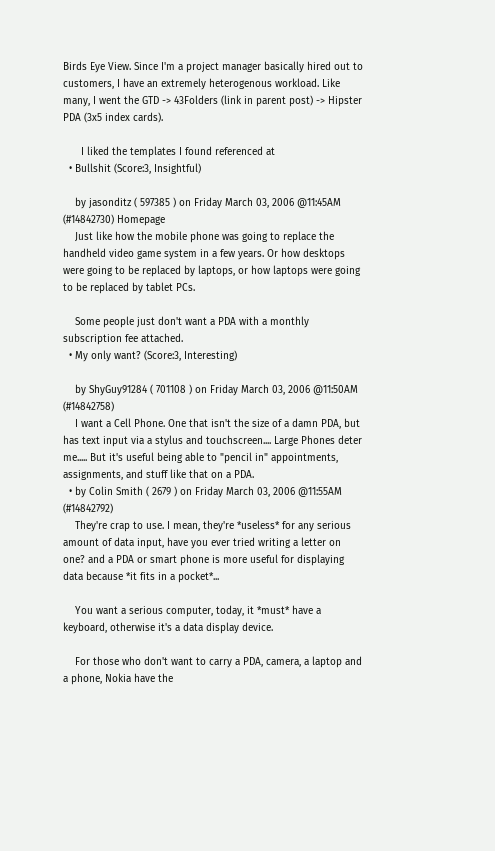Birds Eye View. Since I'm a project manager basically hired out to customers, I have an extremely heterogenous workload. Like many, I went the GTD -> 43Folders (link in parent post) -> Hipster PDA (3x5 index cards).

      I liked the templates I found referenced at
  • Bullshit (Score:3, Insightful)

    by jasonditz ( 597385 ) on Friday March 03, 2006 @11:45AM (#14842730) Homepage
    Just like how the mobile phone was going to replace the handheld video game system in a few years. Or how desktops were going to be replaced by laptops, or how laptops were going to be replaced by tablet PCs.

    Some people just don't want a PDA with a monthly subscription fee attached.
  • My only want? (Score:3, Interesting)

    by ShyGuy91284 ( 701108 ) on Friday March 03, 2006 @11:50AM (#14842758)
    I want a Cell Phone. One that isn't the size of a damn PDA, but has text input via a stylus and touchscreen.... Large Phones deter me..... But it's useful being able to "pencil in" appointments, assignments, and stuff like that on a PDA.
  • by Colin Smith ( 2679 ) on Friday March 03, 2006 @11:55AM (#14842792)
    They're crap to use. I mean, they're *useless* for any serious amount of data input, have you ever tried writing a letter on one? and a PDA or smart phone is more useful for displaying data because *it fits in a pocket*...

    You want a serious computer, today, it *must* have a keyboard, otherwise it's a data display device.

    For those who don't want to carry a PDA, camera, a laptop and a phone, Nokia have the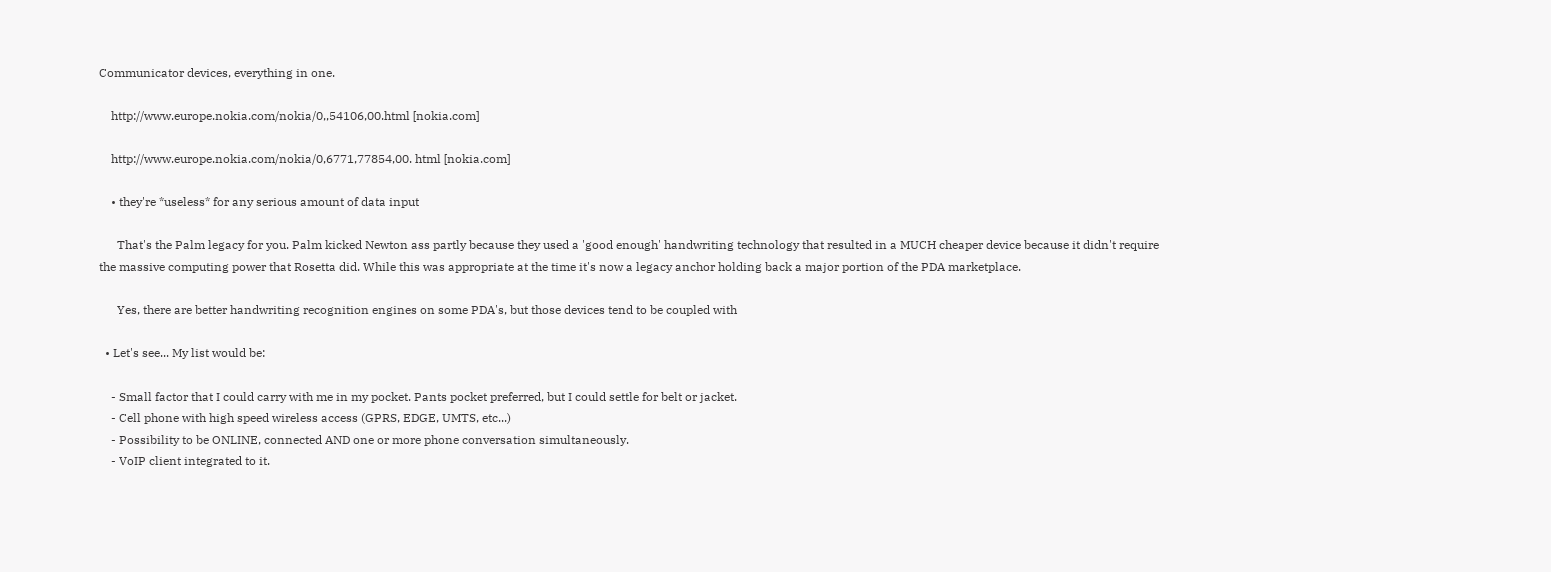Communicator devices, everything in one.

    http://www.europe.nokia.com/nokia/0,,54106,00.html [nokia.com]

    http://www.europe.nokia.com/nokia/0,6771,77854,00. html [nokia.com]

    • they're *useless* for any serious amount of data input

      That's the Palm legacy for you. Palm kicked Newton ass partly because they used a 'good enough' handwriting technology that resulted in a MUCH cheaper device because it didn't require the massive computing power that Rosetta did. While this was appropriate at the time it's now a legacy anchor holding back a major portion of the PDA marketplace.

      Yes, there are better handwriting recognition engines on some PDA's, but those devices tend to be coupled with

  • Let's see... My list would be:

    - Small factor that I could carry with me in my pocket. Pants pocket preferred, but I could settle for belt or jacket.
    - Cell phone with high speed wireless access (GPRS, EDGE, UMTS, etc...)
    - Possibility to be ONLINE, connected AND one or more phone conversation simultaneously.
    - VoIP client integrated to it.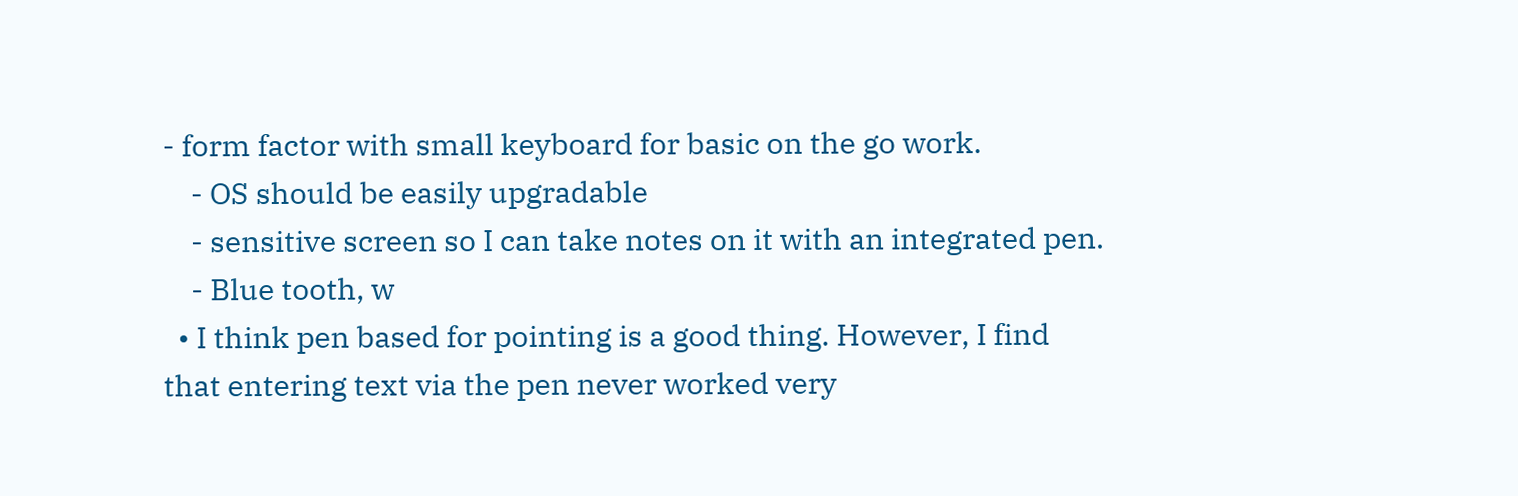- form factor with small keyboard for basic on the go work.
    - OS should be easily upgradable
    - sensitive screen so I can take notes on it with an integrated pen.
    - Blue tooth, w
  • I think pen based for pointing is a good thing. However, I find that entering text via the pen never worked very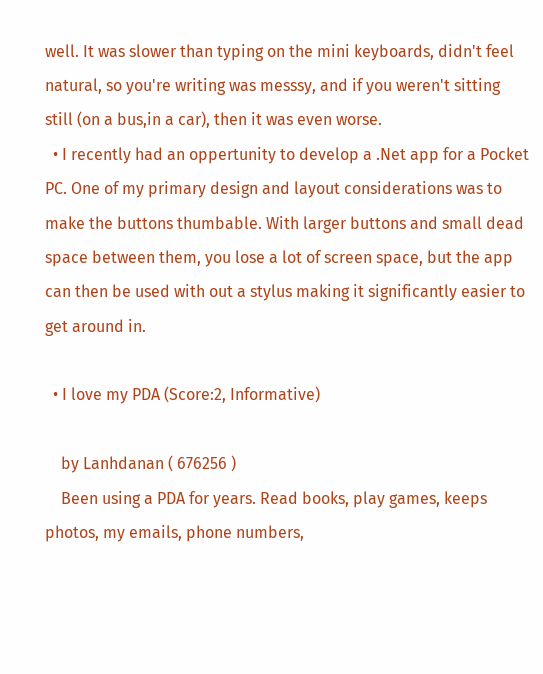well. It was slower than typing on the mini keyboards, didn't feel natural, so you're writing was messsy, and if you weren't sitting still (on a bus,in a car), then it was even worse.
  • I recently had an oppertunity to develop a .Net app for a Pocket PC. One of my primary design and layout considerations was to make the buttons thumbable. With larger buttons and small dead space between them, you lose a lot of screen space, but the app can then be used with out a stylus making it significantly easier to get around in.

  • I love my PDA (Score:2, Informative)

    by Lanhdanan ( 676256 )
    Been using a PDA for years. Read books, play games, keeps photos, my emails, phone numbers,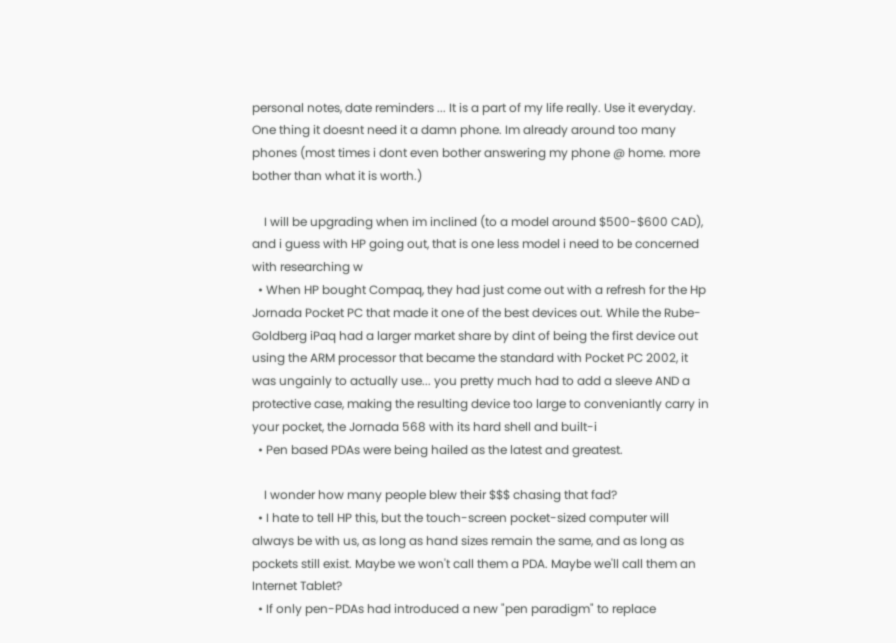personal notes, date reminders ... It is a part of my life really. Use it everyday. One thing it doesnt need it a damn phone. Im already around too many phones (most times i dont even bother answering my phone @ home. more bother than what it is worth.)

    I will be upgrading when im inclined (to a model around $500-$600 CAD), and i guess with HP going out, that is one less model i need to be concerned with researching w
  • When HP bought Compaq, they had just come out with a refresh for the Hp Jornada Pocket PC that made it one of the best devices out. While the Rube-Goldberg iPaq had a larger market share by dint of being the first device out using the ARM processor that became the standard with Pocket PC 2002, it was ungainly to actually use... you pretty much had to add a sleeve AND a protective case, making the resulting device too large to conveniantly carry in your pocket, the Jornada 568 with its hard shell and built-i
  • Pen based PDAs were being hailed as the latest and greatest.

    I wonder how many people blew their $$$ chasing that fad?
  • I hate to tell HP this, but the touch-screen pocket-sized computer will always be with us, as long as hand sizes remain the same, and as long as pockets still exist. Maybe we won't call them a PDA. Maybe we'll call them an Internet Tablet?
  • If only pen-PDAs had introduced a new "pen paradigm" to replace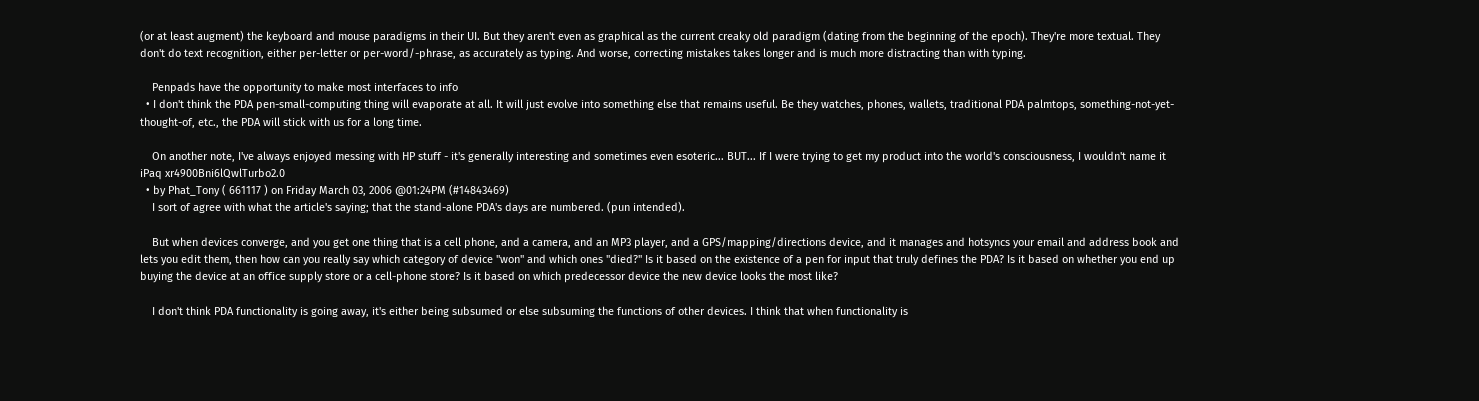(or at least augment) the keyboard and mouse paradigms in their UI. But they aren't even as graphical as the current creaky old paradigm (dating from the beginning of the epoch). They're more textual. They don't do text recognition, either per-letter or per-word/-phrase, as accurately as typing. And worse, correcting mistakes takes longer and is much more distracting than with typing.

    Penpads have the opportunity to make most interfaces to info
  • I don't think the PDA pen-small-computing thing will evaporate at all. It will just evolve into something else that remains useful. Be they watches, phones, wallets, traditional PDA palmtops, something-not-yet-thought-of, etc., the PDA will stick with us for a long time.

    On another note, I've always enjoyed messing with HP stuff - it's generally interesting and sometimes even esoteric... BUT... If I were trying to get my product into the world's consciousness, I wouldn't name it iPaq xr4900Bni6lQwlTurbo2.0
  • by Phat_Tony ( 661117 ) on Friday March 03, 2006 @01:24PM (#14843469)
    I sort of agree with what the article's saying; that the stand-alone PDA's days are numbered. (pun intended).

    But when devices converge, and you get one thing that is a cell phone, and a camera, and an MP3 player, and a GPS/mapping/directions device, and it manages and hotsyncs your email and address book and lets you edit them, then how can you really say which category of device "won" and which ones "died?" Is it based on the existence of a pen for input that truly defines the PDA? Is it based on whether you end up buying the device at an office supply store or a cell-phone store? Is it based on which predecessor device the new device looks the most like?

    I don't think PDA functionality is going away, it's either being subsumed or else subsuming the functions of other devices. I think that when functionality is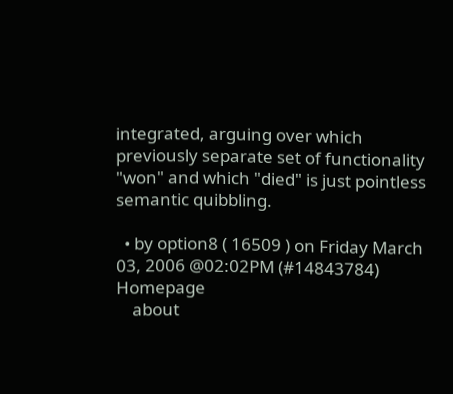integrated, arguing over which previously separate set of functionality "won" and which "died" is just pointless semantic quibbling.

  • by option8 ( 16509 ) on Friday March 03, 2006 @02:02PM (#14843784) Homepage
    about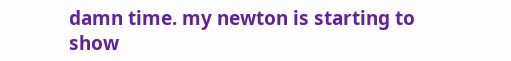damn time. my newton is starting to show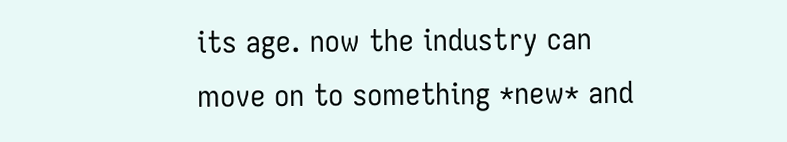its age. now the industry can move on to something *new* and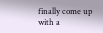finally come up with a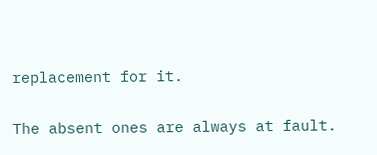replacement for it.

The absent ones are always at fault.